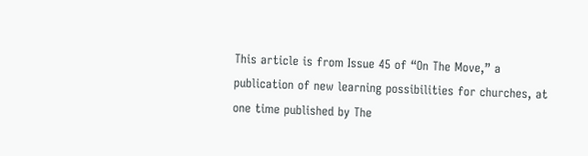This article is from Issue 45 of “On The Move,” a publication of new learning possibilities for churches, at one time published by The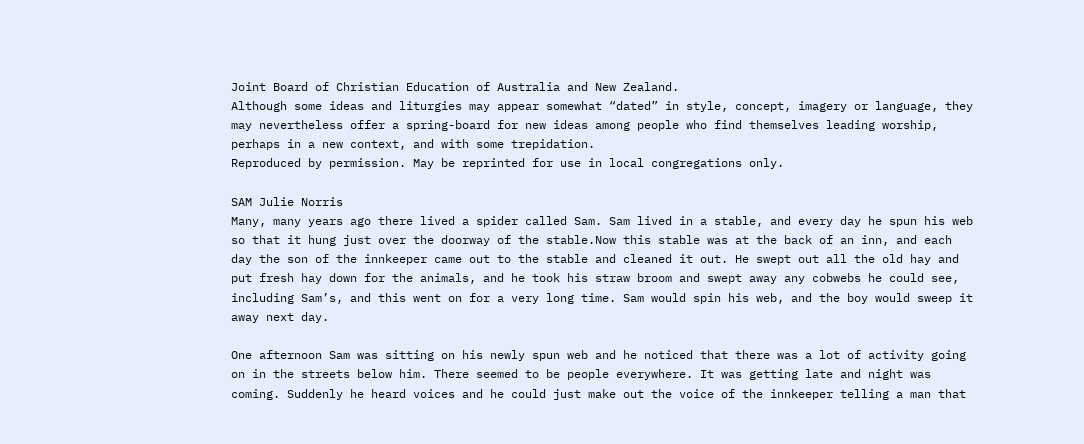Joint Board of Christian Education of Australia and New Zealand.
Although some ideas and liturgies may appear somewhat “dated” in style, concept, imagery or language, they may nevertheless offer a spring-board for new ideas among people who find themselves leading worship, perhaps in a new context, and with some trepidation.
Reproduced by permission. May be reprinted for use in local congregations only.

SAM Julie Norris
Many, many years ago there lived a spider called Sam. Sam lived in a stable, and every day he spun his web so that it hung just over the doorway of the stable.Now this stable was at the back of an inn, and each day the son of the innkeeper came out to the stable and cleaned it out. He swept out all the old hay and put fresh hay down for the animals, and he took his straw broom and swept away any cobwebs he could see, including Sam’s, and this went on for a very long time. Sam would spin his web, and the boy would sweep it away next day.

One afternoon Sam was sitting on his newly spun web and he noticed that there was a lot of activity going on in the streets below him. There seemed to be people everywhere. It was getting late and night was coming. Suddenly he heard voices and he could just make out the voice of the innkeeper telling a man that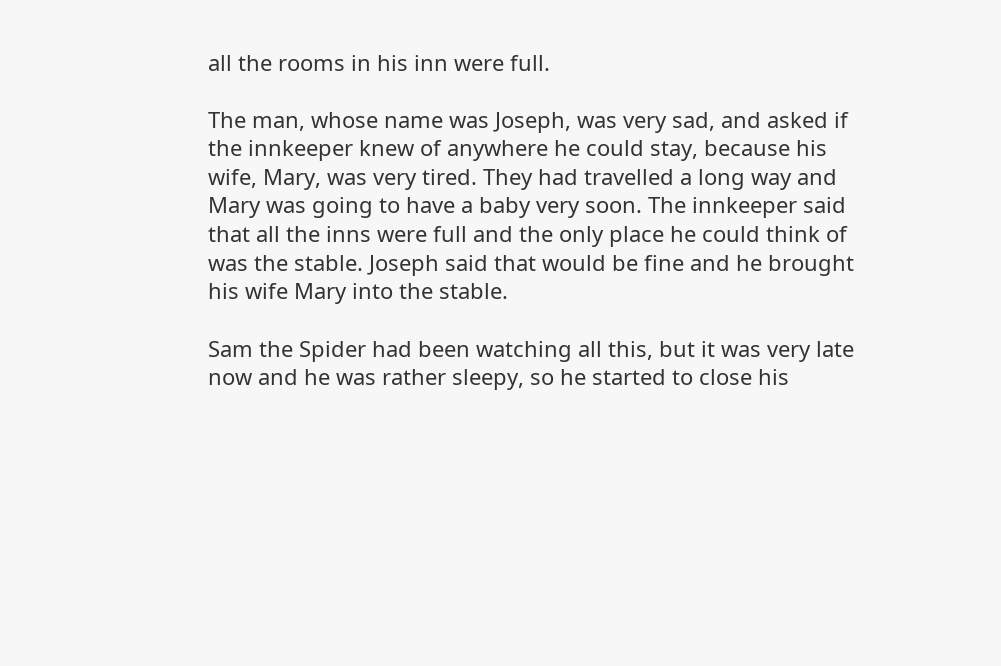all the rooms in his inn were full.

The man, whose name was Joseph, was very sad, and asked if the innkeeper knew of anywhere he could stay, because his wife, Mary, was very tired. They had travelled a long way and Mary was going to have a baby very soon. The innkeeper said that all the inns were full and the only place he could think of was the stable. Joseph said that would be fine and he brought his wife Mary into the stable.

Sam the Spider had been watching all this, but it was very late now and he was rather sleepy, so he started to close his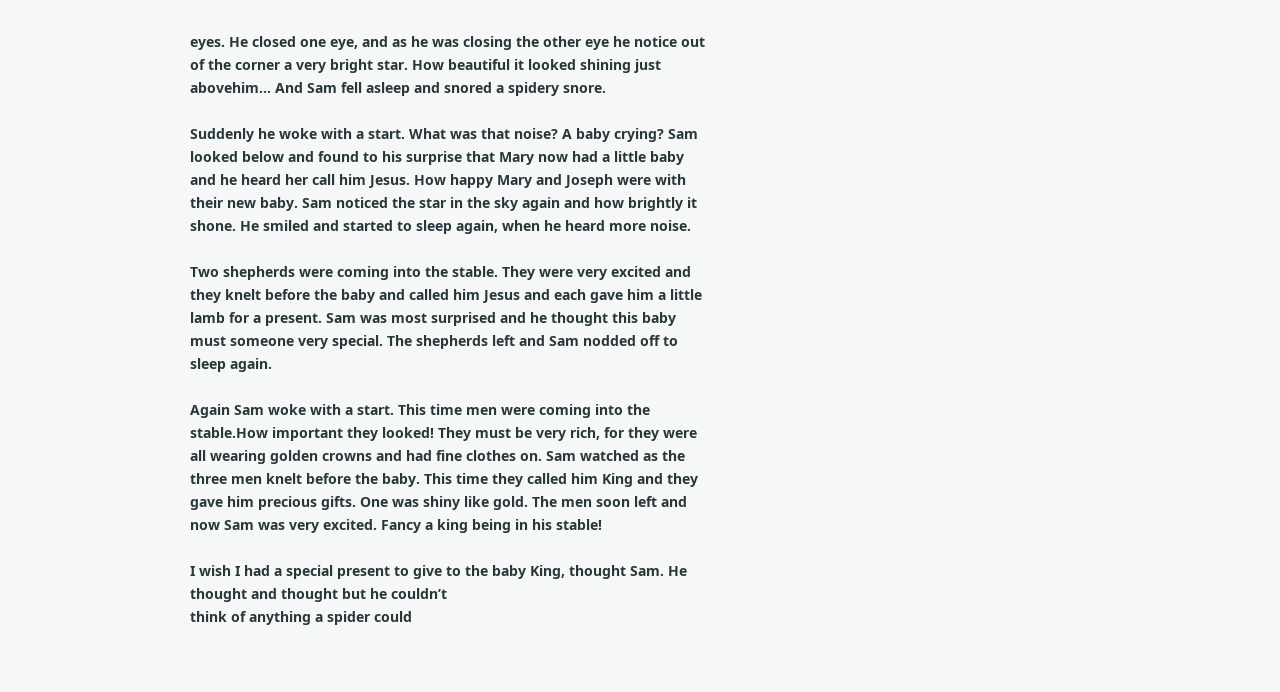eyes. He closed one eye, and as he was closing the other eye he notice out of the corner a very bright star. How beautiful it looked shining just abovehim… And Sam fell asleep and snored a spidery snore.

Suddenly he woke with a start. What was that noise? A baby crying? Sam looked below and found to his surprise that Mary now had a little baby and he heard her call him Jesus. How happy Mary and Joseph were with their new baby. Sam noticed the star in the sky again and how brightly it shone. He smiled and started to sleep again, when he heard more noise.

Two shepherds were coming into the stable. They were very excited and they knelt before the baby and called him Jesus and each gave him a little lamb for a present. Sam was most surprised and he thought this baby must someone very special. The shepherds left and Sam nodded off to sleep again.

Again Sam woke with a start. This time men were coming into the stable.How important they looked! They must be very rich, for they were all wearing golden crowns and had fine clothes on. Sam watched as the three men knelt before the baby. This time they called him King and they gave him precious gifts. One was shiny like gold. The men soon left and now Sam was very excited. Fancy a king being in his stable!

I wish I had a special present to give to the baby King, thought Sam. He thought and thought but he couldn’t
think of anything a spider could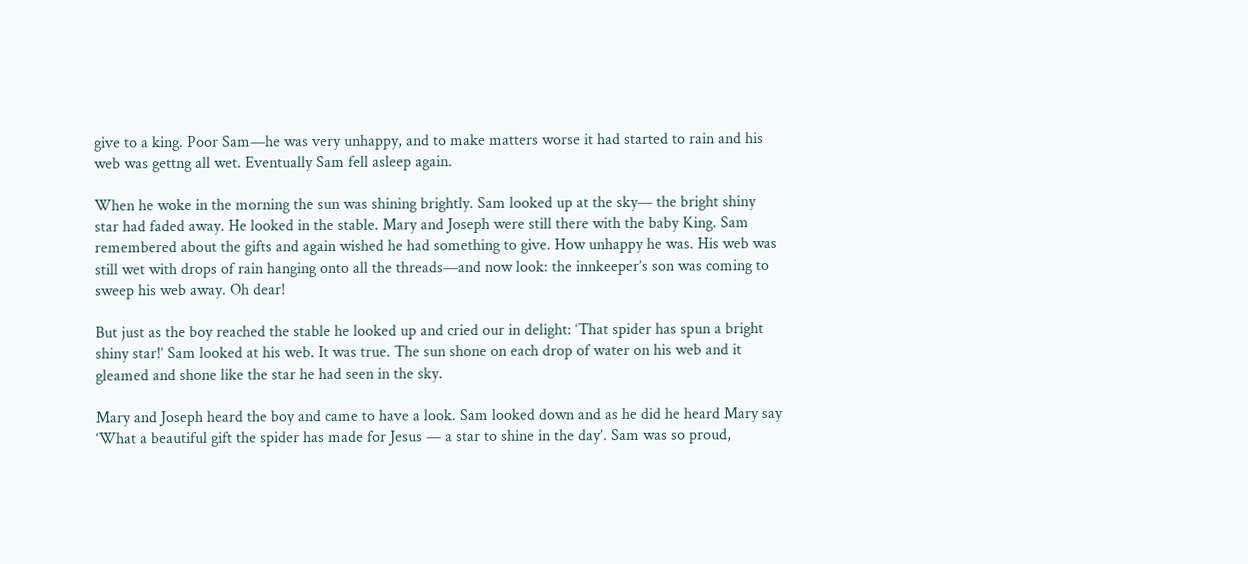give to a king. Poor Sam—he was very unhappy, and to make matters worse it had started to rain and his web was gettng all wet. Eventually Sam fell asleep again.

When he woke in the morning the sun was shining brightly. Sam looked up at the sky— the bright shiny star had faded away. He looked in the stable. Mary and Joseph were still there with the baby King. Sam remembered about the gifts and again wished he had something to give. How unhappy he was. His web was still wet with drops of rain hanging onto all the threads—and now look: the innkeeper’s son was coming to sweep his web away. Oh dear!

But just as the boy reached the stable he looked up and cried our in delight: ‘That spider has spun a bright shiny star!’ Sam looked at his web. It was true. The sun shone on each drop of water on his web and it gleamed and shone like the star he had seen in the sky.

Mary and Joseph heard the boy and came to have a look. Sam looked down and as he did he heard Mary say ‘What a beautiful gift the spider has made for Jesus — a star to shine in the day’. Sam was so proud,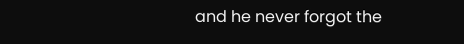and he never forgot the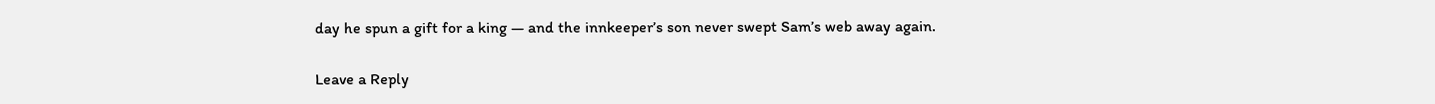day he spun a gift for a king — and the innkeeper’s son never swept Sam’s web away again.

Leave a Reply